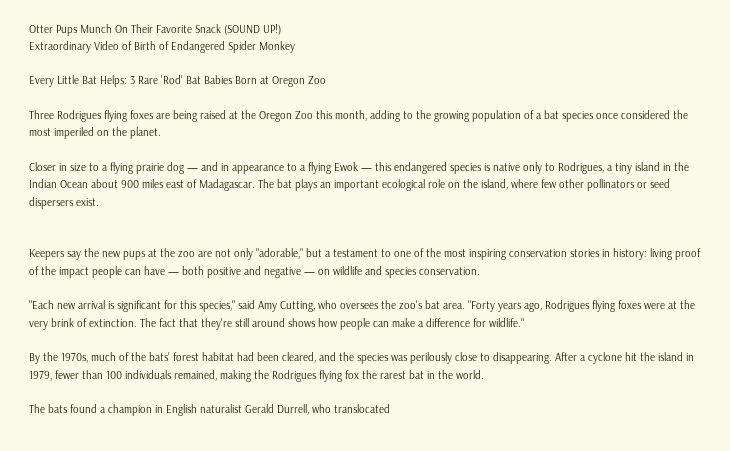Otter Pups Munch On Their Favorite Snack (SOUND UP!)
Extraordinary Video of Birth of Endangered Spider Monkey

Every Little Bat Helps: 3 Rare 'Rod' Bat Babies Born at Oregon Zoo

Three Rodrigues flying foxes are being raised at the Oregon Zoo this month, adding to the growing population of a bat species once considered the most imperiled on the planet.

Closer in size to a flying prairie dog — and in appearance to a flying Ewok — this endangered species is native only to Rodrigues, a tiny island in the Indian Ocean about 900 miles east of Madagascar. The bat plays an important ecological role on the island, where few other pollinators or seed dispersers exist.


Keepers say the new pups at the zoo are not only "adorable," but a testament to one of the most inspiring conservation stories in history: living proof of the impact people can have — both positive and negative — on wildlife and species conservation.

"Each new arrival is significant for this species," said Amy Cutting, who oversees the zoo's bat area. "Forty years ago, Rodrigues flying foxes were at the very brink of extinction. The fact that they're still around shows how people can make a difference for wildlife."

By the 1970s, much of the bats' forest habitat had been cleared, and the species was perilously close to disappearing. After a cyclone hit the island in 1979, fewer than 100 individuals remained, making the Rodrigues flying fox the rarest bat in the world.

The bats found a champion in English naturalist Gerald Durrell, who translocated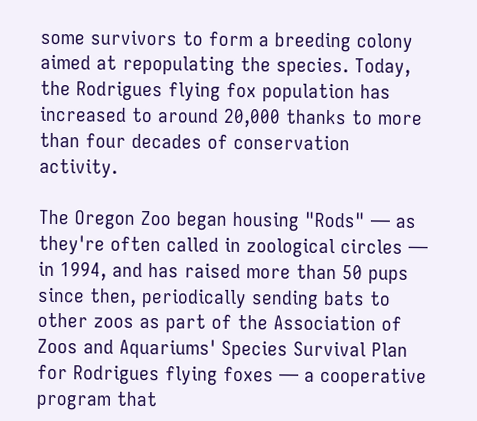some survivors to form a breeding colony aimed at repopulating the species. Today, the Rodrigues flying fox population has increased to around 20,000 thanks to more than four decades of conservation activity.

The Oregon Zoo began housing "Rods" — as they're often called in zoological circles — in 1994, and has raised more than 50 pups since then, periodically sending bats to other zoos as part of the Association of Zoos and Aquariums' Species Survival Plan for Rodrigues flying foxes — a cooperative program that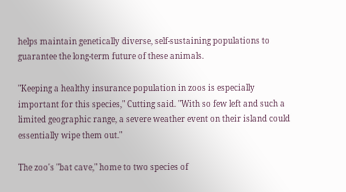helps maintain genetically diverse, self-sustaining populations to guarantee the long-term future of these animals.

"Keeping a healthy insurance population in zoos is especially important for this species," Cutting said. "With so few left and such a limited geographic range, a severe weather event on their island could essentially wipe them out."

The zoo's "bat cave," home to two species of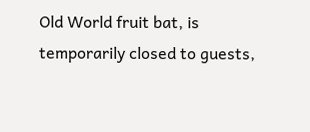Old World fruit bat, is temporarily closed to guests,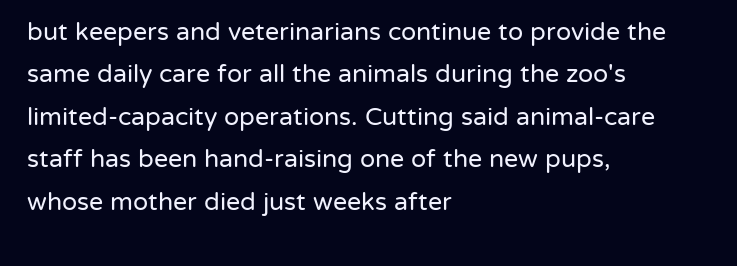but keepers and veterinarians continue to provide the same daily care for all the animals during the zoo's limited-capacity operations. Cutting said animal-care staff has been hand-raising one of the new pups, whose mother died just weeks after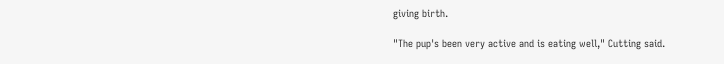giving birth.

"The pup's been very active and is eating well," Cutting said.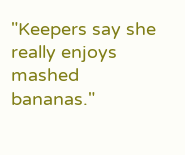"Keepers say she really enjoys mashed bananas."